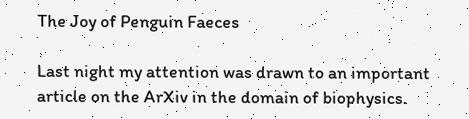The Joy of Penguin Faeces

Last night my attention was drawn to an important article on the ArXiv in the domain of biophysics.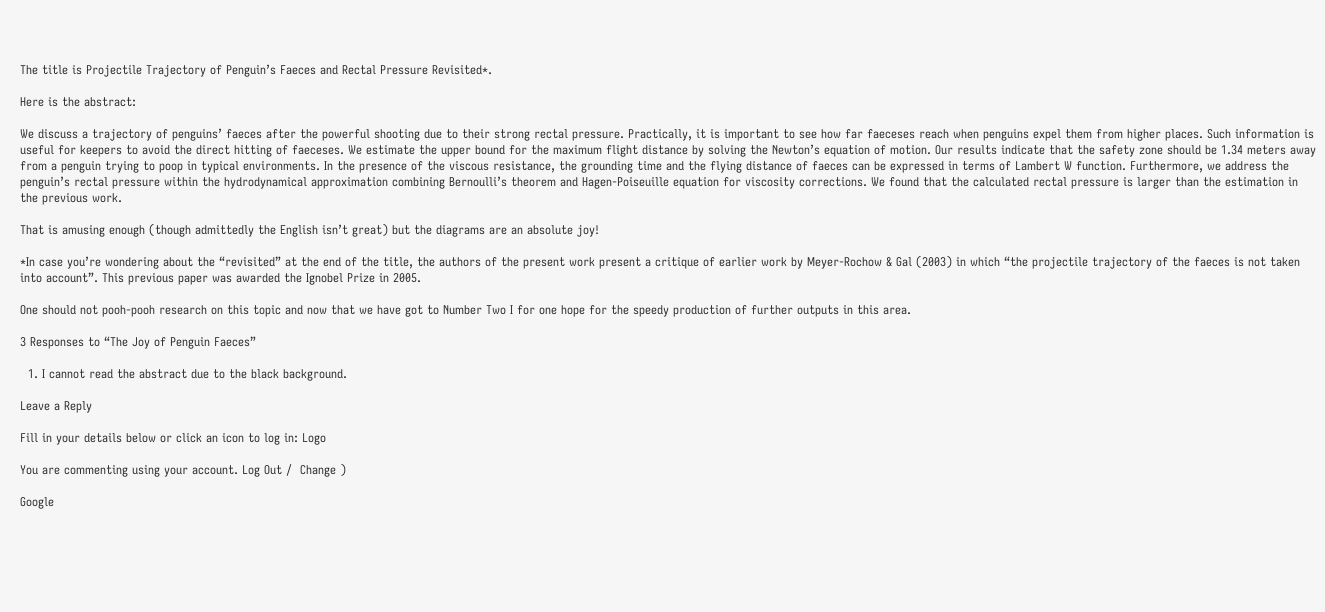The title is Projectile Trajectory of Penguin’s Faeces and Rectal Pressure Revisited*.

Here is the abstract:

We discuss a trajectory of penguins’ faeces after the powerful shooting due to their strong rectal pressure. Practically, it is important to see how far faeceses reach when penguins expel them from higher places. Such information is useful for keepers to avoid the direct hitting of faeceses. We estimate the upper bound for the maximum flight distance by solving the Newton’s equation of motion. Our results indicate that the safety zone should be 1.34 meters away from a penguin trying to poop in typical environments. In the presence of the viscous resistance, the grounding time and the flying distance of faeces can be expressed in terms of Lambert W function. Furthermore, we address the penguin’s rectal pressure within the hydrodynamical approximation combining Bernoulli’s theorem and Hagen-Poiseuille equation for viscosity corrections. We found that the calculated rectal pressure is larger than the estimation in the previous work.

That is amusing enough (though admittedly the English isn’t great) but the diagrams are an absolute joy!

*In case you’re wondering about the “revisited” at the end of the title, the authors of the present work present a critique of earlier work by Meyer-Rochow & Gal (2003) in which “the projectile trajectory of the faeces is not taken into account”. This previous paper was awarded the Ignobel Prize in 2005.

One should not pooh-pooh research on this topic and now that we have got to Number Two I for one hope for the speedy production of further outputs in this area.

3 Responses to “The Joy of Penguin Faeces”

  1. I cannot read the abstract due to the black background.

Leave a Reply

Fill in your details below or click an icon to log in: Logo

You are commenting using your account. Log Out /  Change )

Google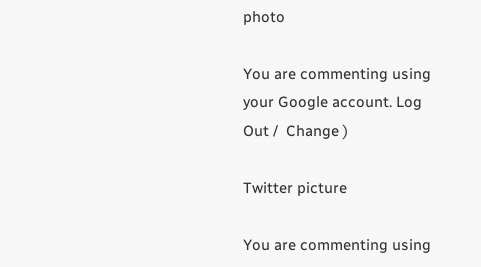photo

You are commenting using your Google account. Log Out /  Change )

Twitter picture

You are commenting using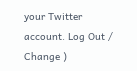your Twitter account. Log Out /  Change )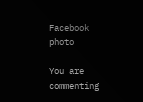Facebook photo

You are commenting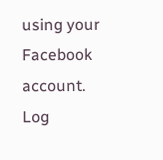using your Facebook account. Log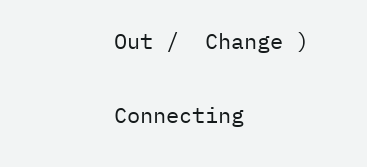Out /  Change )

Connecting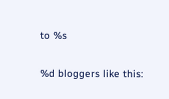to %s

%d bloggers like this: